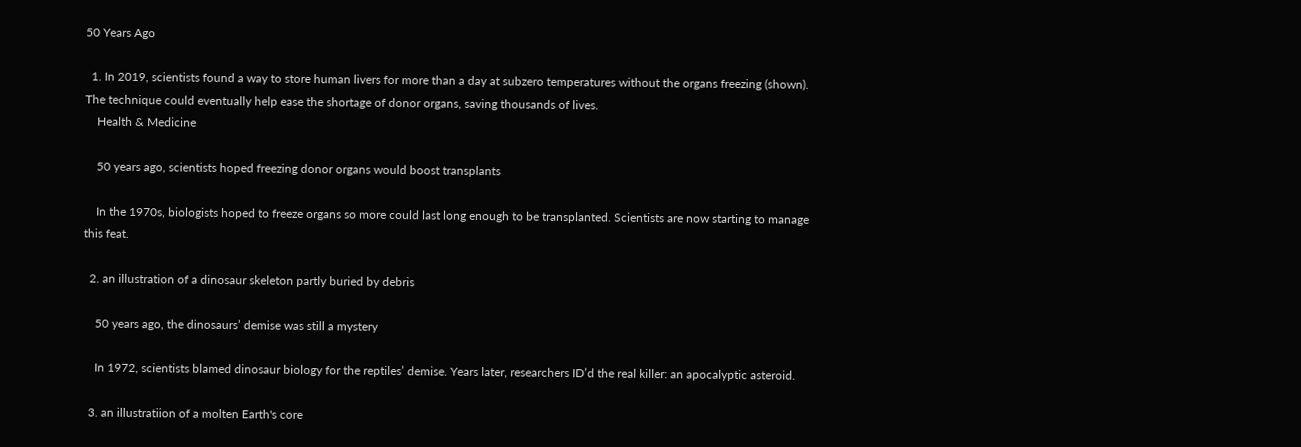50 Years Ago

  1. In 2019, scientists found a way to store human livers for more than a day at subzero temperatures without the organs freezing (shown). The technique could eventually help ease the shortage of donor organs, saving thousands of lives.
    Health & Medicine

    50 years ago, scientists hoped freezing donor organs would boost transplants

    In the 1970s, biologists hoped to freeze organs so more could last long enough to be transplanted. Scientists are now starting to manage this feat.

  2. an illustration of a dinosaur skeleton partly buried by debris

    50 years ago, the dinosaurs’ demise was still a mystery

    In 1972, scientists blamed dinosaur biology for the reptiles’ demise. Years later, researchers ID’d the real killer: an apocalyptic asteroid.

  3. an illustratiion of a molten Earth's core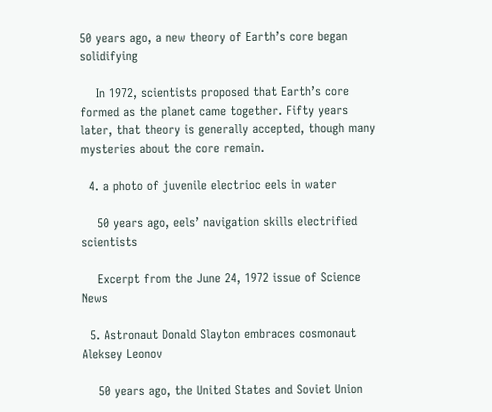50 years ago, a new theory of Earth’s core began solidifying

    In 1972, scientists proposed that Earth’s core formed as the planet came together. Fifty years later, that theory is generally accepted, though many mysteries about the core remain.

  4. a photo of juvenile electrioc eels in water

    50 years ago, eels’ navigation skills electrified scientists

    Excerpt from the June 24, 1972 issue of Science News

  5. Astronaut Donald Slayton embraces cosmonaut Aleksey Leonov

    50 years ago, the United States and Soviet Union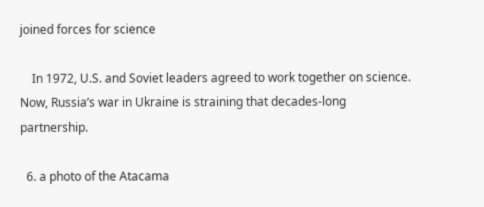joined forces for science

    In 1972, U.S. and Soviet leaders agreed to work together on science. Now, Russia’s war in Ukraine is straining that decades-long partnership.

  6. a photo of the Atacama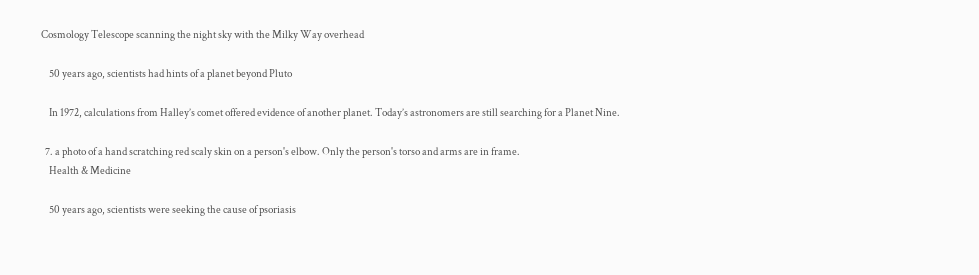Cosmology Telescope scanning the night sky with the Milky Way overhead

    50 years ago, scientists had hints of a planet beyond Pluto

    In 1972, calculations from Halley’s comet offered evidence of another planet. Today’s astronomers are still searching for a Planet Nine.

  7. a photo of a hand scratching red scaly skin on a person's elbow. Only the person's torso and arms are in frame.
    Health & Medicine

    50 years ago, scientists were seeking the cause of psoriasis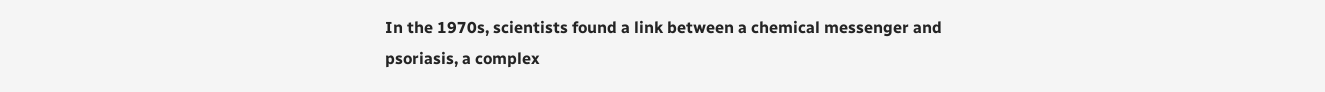In the 1970s, scientists found a link between a chemical messenger and psoriasis, a complex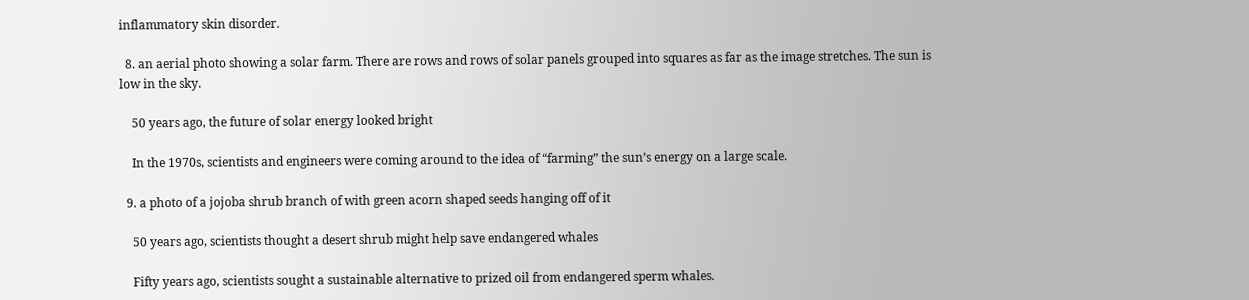inflammatory skin disorder.

  8. an aerial photo showing a solar farm. There are rows and rows of solar panels grouped into squares as far as the image stretches. The sun is low in the sky.

    50 years ago, the future of solar energy looked bright

    In the 1970s, scientists and engineers were coming around to the idea of “farming” the sun’s energy on a large scale.

  9. a photo of a jojoba shrub branch of with green acorn shaped seeds hanging off of it

    50 years ago, scientists thought a desert shrub might help save endangered whales

    Fifty years ago, scientists sought a sustainable alternative to prized oil from endangered sperm whales.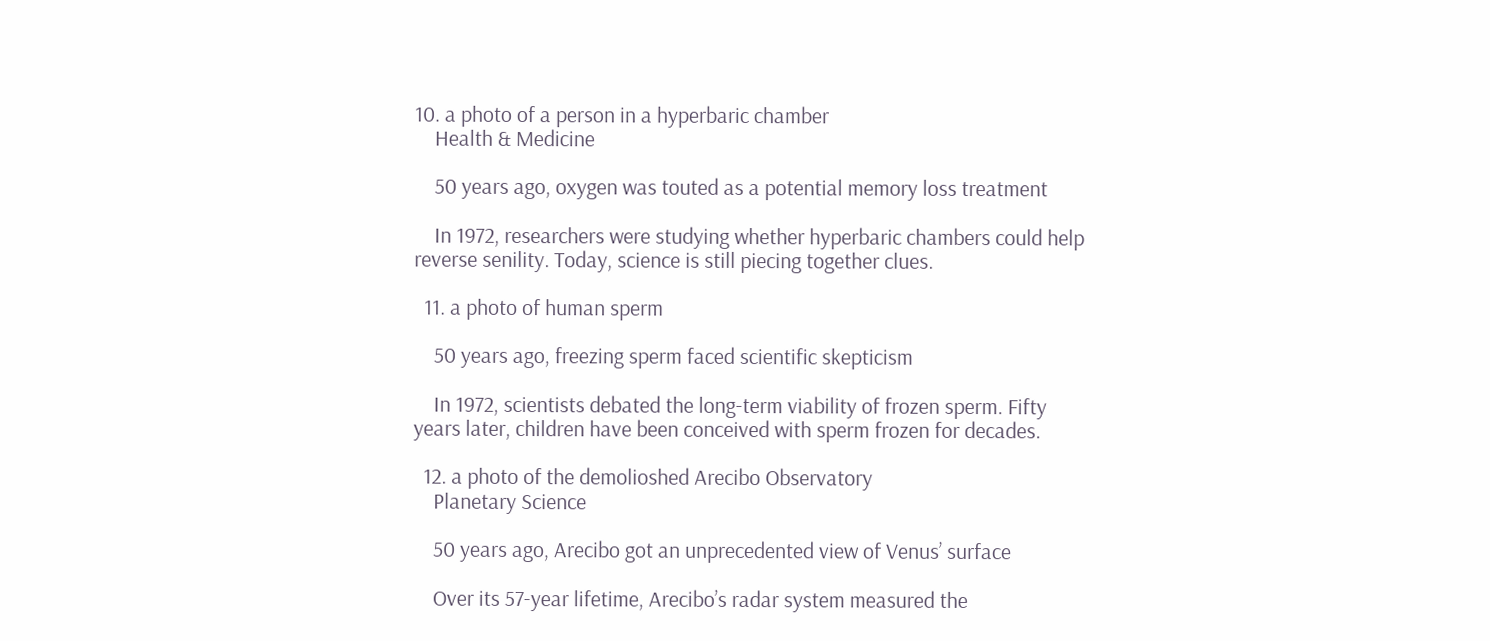10. a photo of a person in a hyperbaric chamber
    Health & Medicine

    50 years ago, oxygen was touted as a potential memory loss treatment

    In 1972, researchers were studying whether hyperbaric chambers could help reverse senility. Today, science is still piecing together clues.

  11. a photo of human sperm

    50 years ago, freezing sperm faced scientific skepticism

    In 1972, scientists debated the long-term viability of frozen sperm. Fifty years later, children have been conceived with sperm frozen for decades.

  12. a photo of the demolioshed Arecibo Observatory
    Planetary Science

    50 years ago, Arecibo got an unprecedented view of Venus’ surface

    Over its 57-year lifetime, Arecibo’s radar system measured the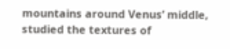mountains around Venus’ middle, studied the textures of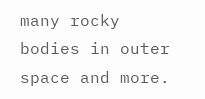many rocky bodies in outer space and more.